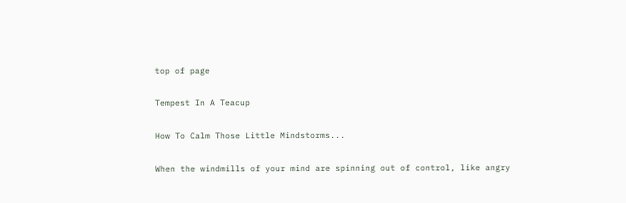top of page

Tempest In A Teacup

How To Calm Those Little Mindstorms...

When the windmills of your mind are spinning out of control, like angry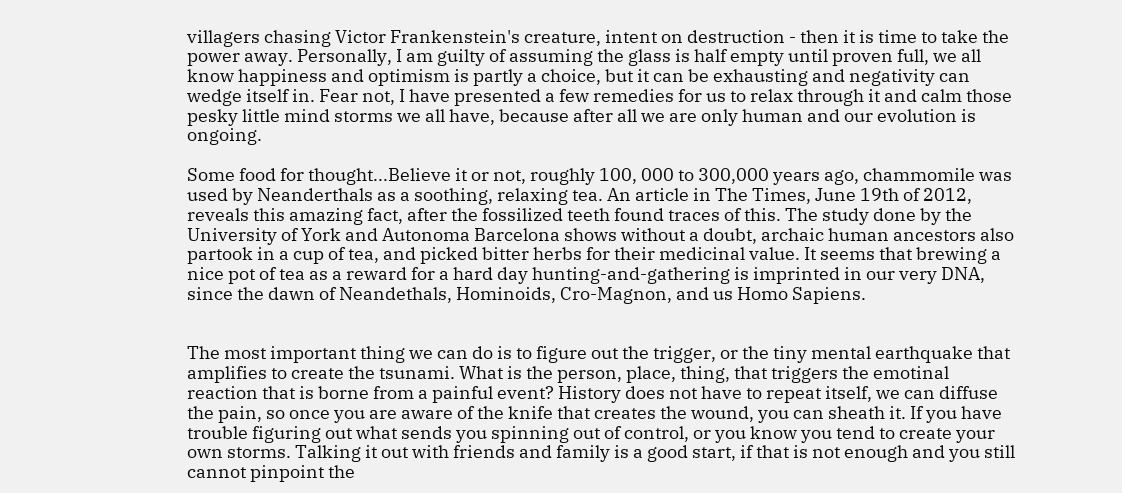villagers chasing Victor Frankenstein's creature, intent on destruction - then it is time to take the power away. Personally, I am guilty of assuming the glass is half empty until proven full, we all know happiness and optimism is partly a choice, but it can be exhausting and negativity can wedge itself in. Fear not, I have presented a few remedies for us to relax through it and calm those pesky little mind storms we all have, because after all we are only human and our evolution is ongoing.

Some food for thought...Believe it or not, roughly 100, 000 to 300,000 years ago, chammomile was used by Neanderthals as a soothing, relaxing tea. An article in The Times, June 19th of 2012, reveals this amazing fact, after the fossilized teeth found traces of this. The study done by the University of York and Autonoma Barcelona shows without a doubt, archaic human ancestors also partook in a cup of tea, and picked bitter herbs for their medicinal value. It seems that brewing a nice pot of tea as a reward for a hard day hunting-and-gathering is imprinted in our very DNA, since the dawn of Neandethals, Hominoids, Cro-Magnon, and us Homo Sapiens.


The most important thing we can do is to figure out the trigger, or the tiny mental earthquake that amplifies to create the tsunami. What is the person, place, thing, that triggers the emotinal reaction that is borne from a painful event? History does not have to repeat itself, we can diffuse the pain, so once you are aware of the knife that creates the wound, you can sheath it. If you have trouble figuring out what sends you spinning out of control, or you know you tend to create your own storms. Talking it out with friends and family is a good start, if that is not enough and you still cannot pinpoint the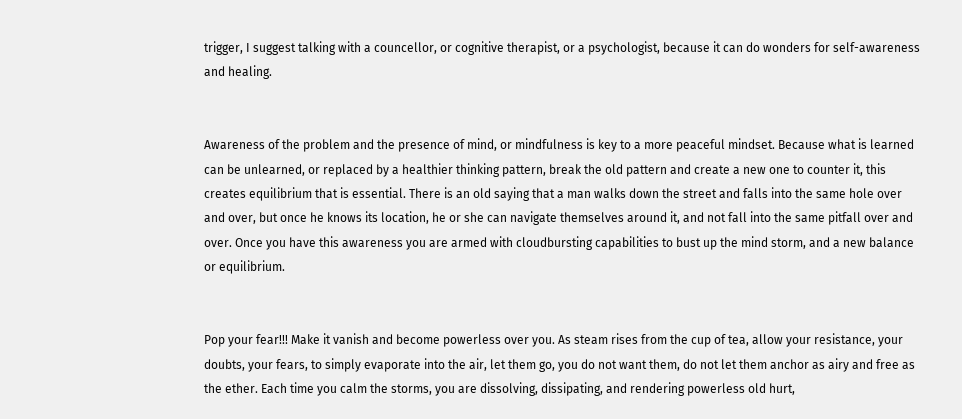trigger, I suggest talking with a councellor, or cognitive therapist, or a psychologist, because it can do wonders for self-awareness and healing.


Awareness of the problem and the presence of mind, or mindfulness is key to a more peaceful mindset. Because what is learned can be unlearned, or replaced by a healthier thinking pattern, break the old pattern and create a new one to counter it, this creates equilibrium that is essential. There is an old saying that a man walks down the street and falls into the same hole over and over, but once he knows its location, he or she can navigate themselves around it, and not fall into the same pitfall over and over. Once you have this awareness you are armed with cloudbursting capabilities to bust up the mind storm, and a new balance or equilibrium.


Pop your fear!!! Make it vanish and become powerless over you. As steam rises from the cup of tea, allow your resistance, your doubts, your fears, to simply evaporate into the air, let them go, you do not want them, do not let them anchor as airy and free as the ether. Each time you calm the storms, you are dissolving, dissipating, and rendering powerless old hurt,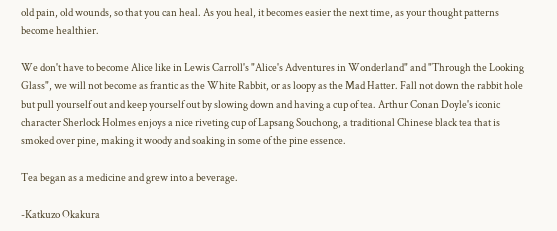old pain, old wounds, so that you can heal. As you heal, it becomes easier the next time, as your thought patterns become healthier.

We don't have to become Alice like in Lewis Carroll's "Alice's Adventures in Wonderland" and "Through the Looking Glass", we will not become as frantic as the White Rabbit, or as loopy as the Mad Hatter. Fall not down the rabbit hole but pull yourself out and keep yourself out by slowing down and having a cup of tea. Arthur Conan Doyle's iconic character Sherlock Holmes enjoys a nice riveting cup of Lapsang Souchong, a traditional Chinese black tea that is smoked over pine, making it woody and soaking in some of the pine essence.

Tea began as a medicine and grew into a beverage.

-Katkuzo Okakura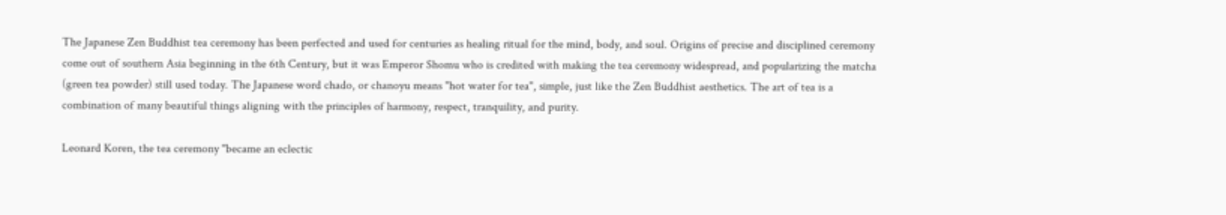The Japanese Zen Buddhist tea ceremony has been perfected and used for centuries as healing ritual for the mind, body, and soul. Origins of precise and disciplined ceremony come out of southern Asia beginning in the 6th Century, but it was Emperor Shomu who is credited with making the tea ceremony widespread, and popularizing the matcha (green tea powder) still used today. The Japanese word chado, or chanoyu means "hot water for tea", simple, just like the Zen Buddhist aesthetics. The art of tea is a combination of many beautiful things aligning with the principles of harmony, respect, tranquility, and purity.

Leonard Koren, the tea ceremony "became an eclectic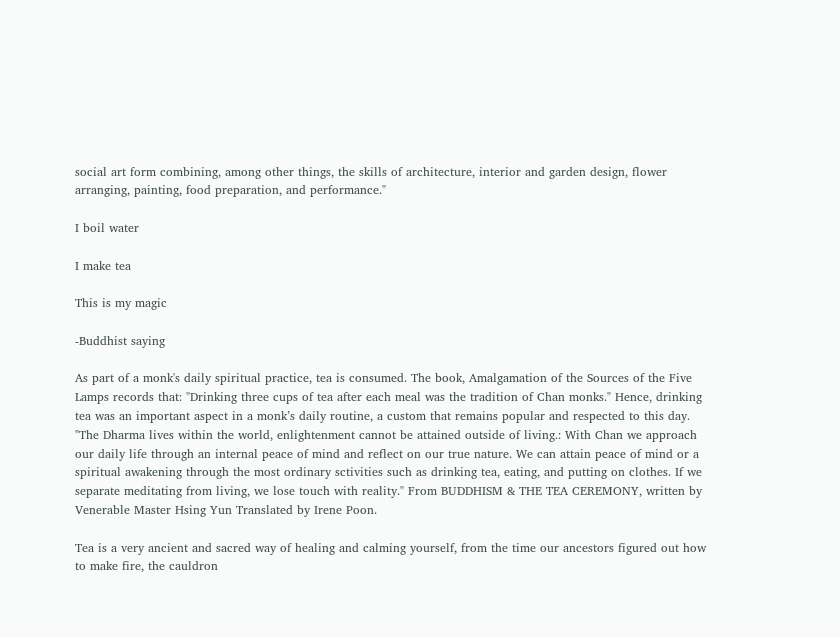social art form combining, among other things, the skills of architecture, interior and garden design, flower arranging, painting, food preparation, and performance."

I boil water

I make tea

This is my magic

-Buddhist saying

As part of a monk's daily spiritual practice, tea is consumed. The book, Amalgamation of the Sources of the Five Lamps records that: "Drinking three cups of tea after each meal was the tradition of Chan monks." Hence, drinking tea was an important aspect in a monk’s daily routine, a custom that remains popular and respected to this day. "The Dharma lives within the world, enlightenment cannot be attained outside of living.: With Chan we approach our daily life through an internal peace of mind and reflect on our true nature. We can attain peace of mind or a spiritual awakening through the most ordinary sctivities such as drinking tea, eating, and putting on clothes. If we separate meditating from living, we lose touch with reality." From BUDDHISM & THE TEA CEREMONY, written by Venerable Master Hsing Yun Translated by Irene Poon.

Tea is a very ancient and sacred way of healing and calming yourself, from the time our ancestors figured out how to make fire, the cauldron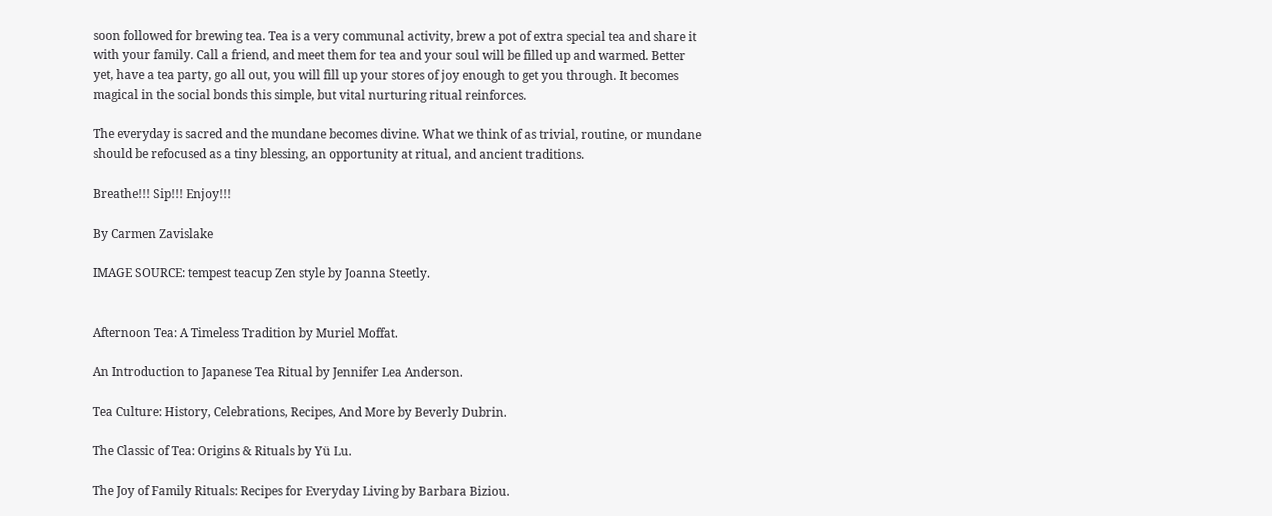soon followed for brewing tea. Tea is a very communal activity, brew a pot of extra special tea and share it with your family. Call a friend, and meet them for tea and your soul will be filled up and warmed. Better yet, have a tea party, go all out, you will fill up your stores of joy enough to get you through. It becomes magical in the social bonds this simple, but vital nurturing ritual reinforces.

The everyday is sacred and the mundane becomes divine. What we think of as trivial, routine, or mundane should be refocused as a tiny blessing, an opportunity at ritual, and ancient traditions.

Breathe!!! Sip!!! Enjoy!!!

By Carmen Zavislake

IMAGE SOURCE: tempest teacup Zen style by Joanna Steetly.


Afternoon Tea: A Timeless Tradition by Muriel Moffat.

An Introduction to Japanese Tea Ritual by Jennifer Lea Anderson.

Tea Culture: History, Celebrations, Recipes, And More by Beverly Dubrin.

The Classic of Tea: Origins & Rituals by Yü Lu.

The Joy of Family Rituals: Recipes for Everyday Living by Barbara Biziou.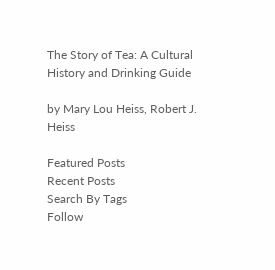The Story of Tea: A Cultural History and Drinking Guide

by Mary Lou Heiss, Robert J. Heiss

Featured Posts
Recent Posts
Search By Tags
Follow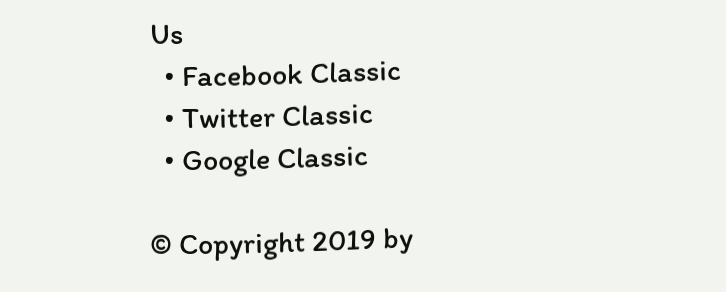Us
  • Facebook Classic
  • Twitter Classic
  • Google Classic

© Copyright 2019 by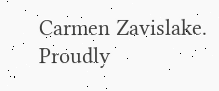Carmen Zavislake. Proudly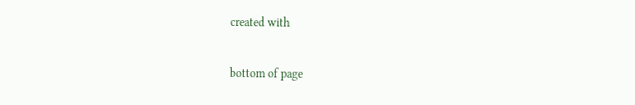created with

bottom of page